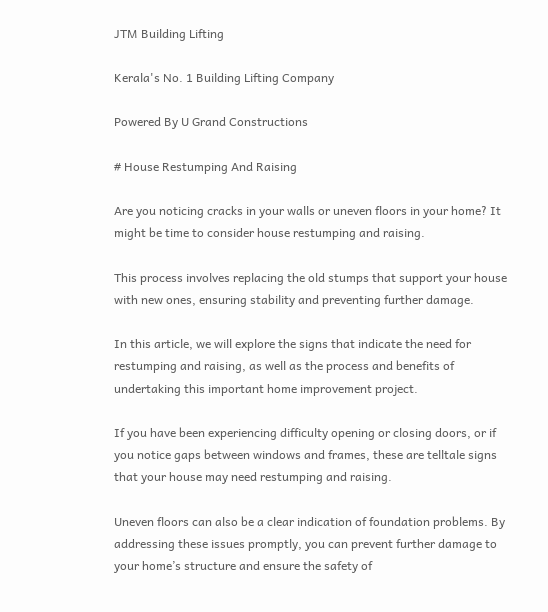JTM Building Lifting

Kerala's No. 1 Building Lifting Company

Powered By U Grand Constructions

# House Restumping And Raising

Are you noticing cracks in your walls or uneven floors in your home? It might be time to consider house restumping and raising.

This process involves replacing the old stumps that support your house with new ones, ensuring stability and preventing further damage.

In this article, we will explore the signs that indicate the need for restumping and raising, as well as the process and benefits of undertaking this important home improvement project.

If you have been experiencing difficulty opening or closing doors, or if you notice gaps between windows and frames, these are telltale signs that your house may need restumping and raising.

Uneven floors can also be a clear indication of foundation problems. By addressing these issues promptly, you can prevent further damage to your home’s structure and ensure the safety of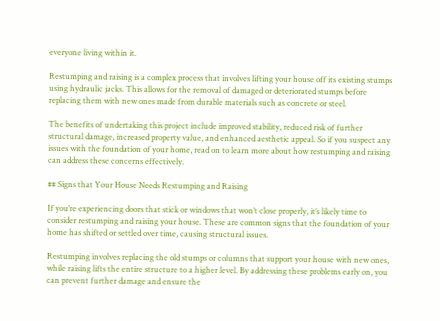everyone living within it.

Restumping and raising is a complex process that involves lifting your house off its existing stumps using hydraulic jacks. This allows for the removal of damaged or deteriorated stumps before replacing them with new ones made from durable materials such as concrete or steel.

The benefits of undertaking this project include improved stability, reduced risk of further structural damage, increased property value, and enhanced aesthetic appeal. So if you suspect any issues with the foundation of your home, read on to learn more about how restumping and raising can address these concerns effectively.

## Signs that Your House Needs Restumping and Raising

If you’re experiencing doors that stick or windows that won’t close properly, it’s likely time to consider restumping and raising your house. These are common signs that the foundation of your home has shifted or settled over time, causing structural issues.

Restumping involves replacing the old stumps or columns that support your house with new ones, while raising lifts the entire structure to a higher level. By addressing these problems early on, you can prevent further damage and ensure the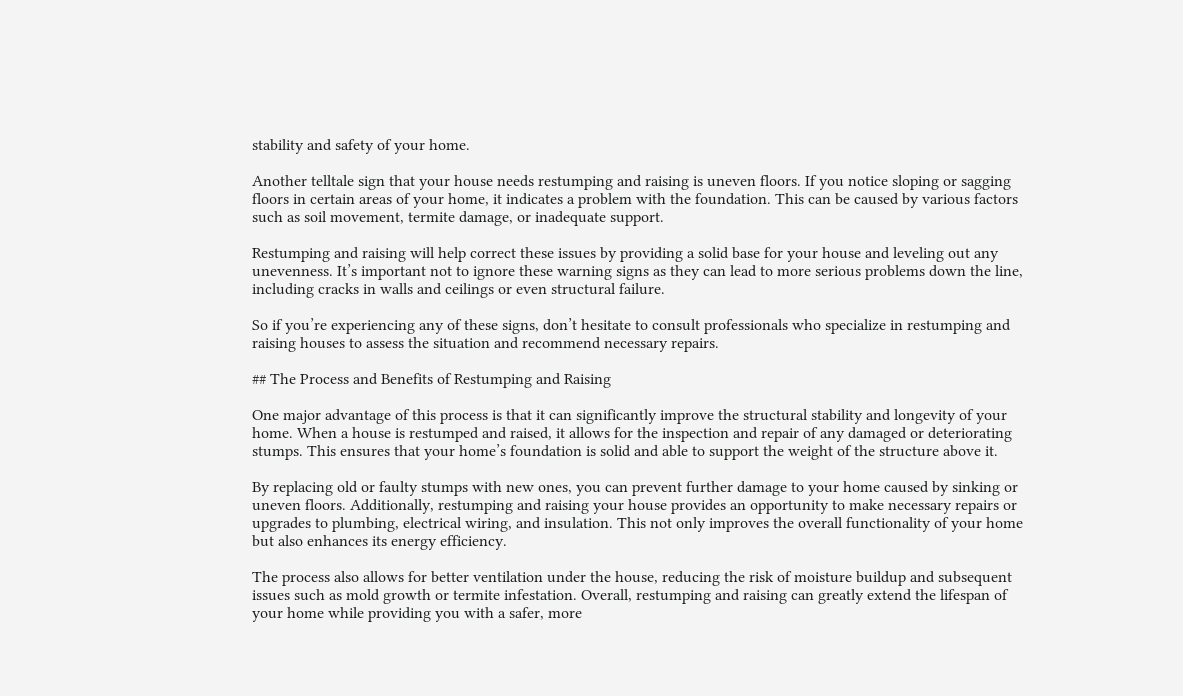stability and safety of your home.

Another telltale sign that your house needs restumping and raising is uneven floors. If you notice sloping or sagging floors in certain areas of your home, it indicates a problem with the foundation. This can be caused by various factors such as soil movement, termite damage, or inadequate support.

Restumping and raising will help correct these issues by providing a solid base for your house and leveling out any unevenness. It’s important not to ignore these warning signs as they can lead to more serious problems down the line, including cracks in walls and ceilings or even structural failure.

So if you’re experiencing any of these signs, don’t hesitate to consult professionals who specialize in restumping and raising houses to assess the situation and recommend necessary repairs.

## The Process and Benefits of Restumping and Raising

One major advantage of this process is that it can significantly improve the structural stability and longevity of your home. When a house is restumped and raised, it allows for the inspection and repair of any damaged or deteriorating stumps. This ensures that your home’s foundation is solid and able to support the weight of the structure above it.

By replacing old or faulty stumps with new ones, you can prevent further damage to your home caused by sinking or uneven floors. Additionally, restumping and raising your house provides an opportunity to make necessary repairs or upgrades to plumbing, electrical wiring, and insulation. This not only improves the overall functionality of your home but also enhances its energy efficiency.

The process also allows for better ventilation under the house, reducing the risk of moisture buildup and subsequent issues such as mold growth or termite infestation. Overall, restumping and raising can greatly extend the lifespan of your home while providing you with a safer, more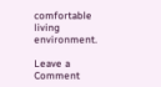comfortable living environment.

Leave a Comment